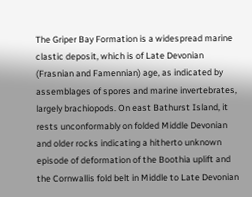The Griper Bay Formation is a widespread marine clastic deposit, which is of Late Devonian (Frasnian and Famennian) age, as indicated by assemblages of spores and marine invertebrates, largely brachiopods. On east Bathurst Island, it rests unconformably on folded Middle Devonian and older rocks indicating a hitherto unknown episode of deformation of the Boothia uplift and the Cornwallis fold belt in Middle to Late Devonian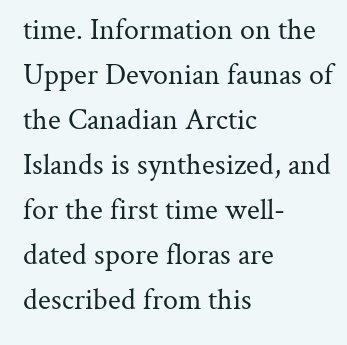time. Information on the Upper Devonian faunas of the Canadian Arctic Islands is synthesized, and for the first time well-dated spore floras are described from this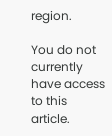region.

You do not currently have access to this article.